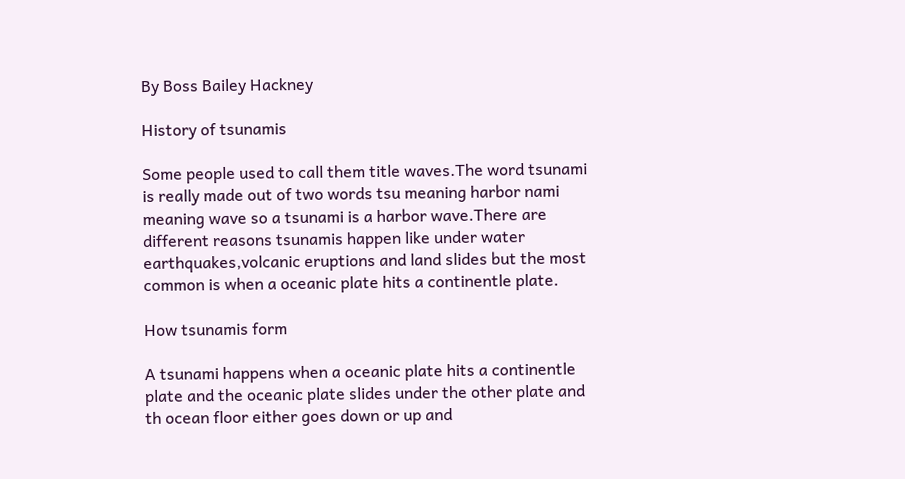By Boss Bailey Hackney

History of tsunamis

Some people used to call them title waves.The word tsunami is really made out of two words tsu meaning harbor nami meaning wave so a tsunami is a harbor wave.There are different reasons tsunamis happen like under water earthquakes,volcanic eruptions and land slides but the most common is when a oceanic plate hits a continentle plate.

How tsunamis form

A tsunami happens when a oceanic plate hits a continentle plate and the oceanic plate slides under the other plate and th ocean floor either goes down or up and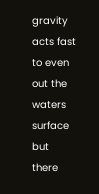gravity acts fast to even out the waters surface but there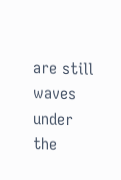are still waves under the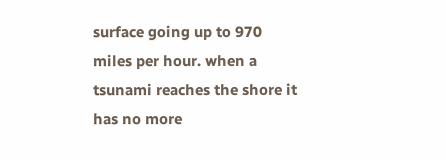surface going up to 970 miles per hour. when a tsunami reaches the shore it has no more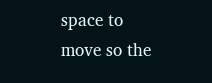space to move so the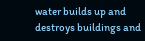water builds up and destroys buildings and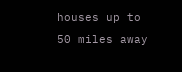houses up to 50 miles away